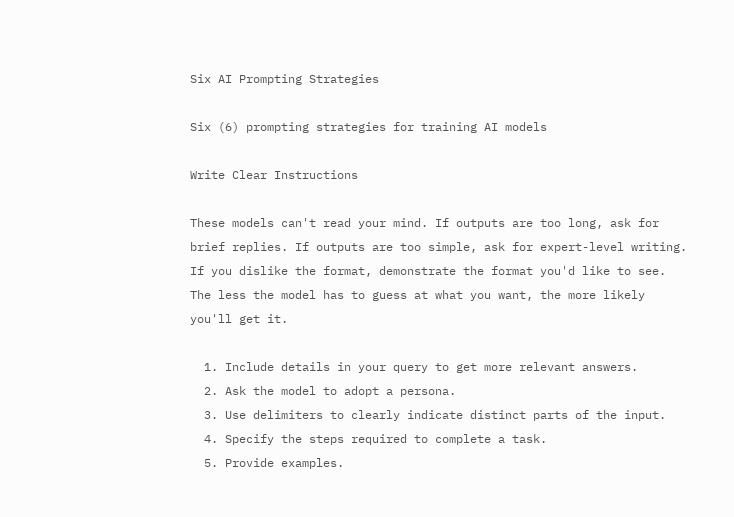Six AI Prompting Strategies

Six (6) prompting strategies for training AI models

Write Clear Instructions

These models can't read your mind. If outputs are too long, ask for brief replies. If outputs are too simple, ask for expert-level writing. If you dislike the format, demonstrate the format you'd like to see. The less the model has to guess at what you want, the more likely you'll get it.

  1. Include details in your query to get more relevant answers.
  2. Ask the model to adopt a persona.
  3. Use delimiters to clearly indicate distinct parts of the input.
  4. Specify the steps required to complete a task.
  5. Provide examples.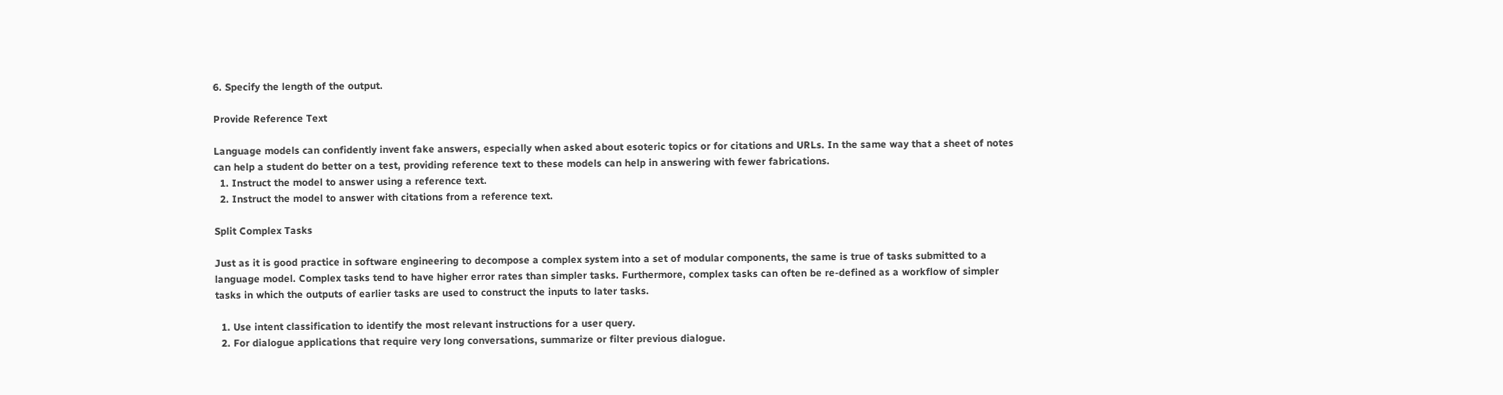6. Specify the length of the output.

Provide Reference Text

Language models can confidently invent fake answers, especially when asked about esoteric topics or for citations and URLs. In the same way that a sheet of notes can help a student do better on a test, providing reference text to these models can help in answering with fewer fabrications.
  1. Instruct the model to answer using a reference text.
  2. Instruct the model to answer with citations from a reference text.

Split Complex Tasks

Just as it is good practice in software engineering to decompose a complex system into a set of modular components, the same is true of tasks submitted to a language model. Complex tasks tend to have higher error rates than simpler tasks. Furthermore, complex tasks can often be re-defined as a workflow of simpler tasks in which the outputs of earlier tasks are used to construct the inputs to later tasks.

  1. Use intent classification to identify the most relevant instructions for a user query.
  2. For dialogue applications that require very long conversations, summarize or filter previous dialogue.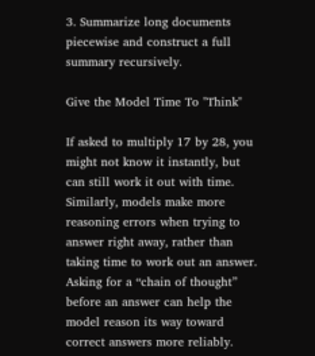3. Summarize long documents piecewise and construct a full summary recursively.

Give the Model Time To "Think"

If asked to multiply 17 by 28, you might not know it instantly, but can still work it out with time. Similarly, models make more reasoning errors when trying to answer right away, rather than taking time to work out an answer. Asking for a “chain of thought” before an answer can help the model reason its way toward correct answers more reliably.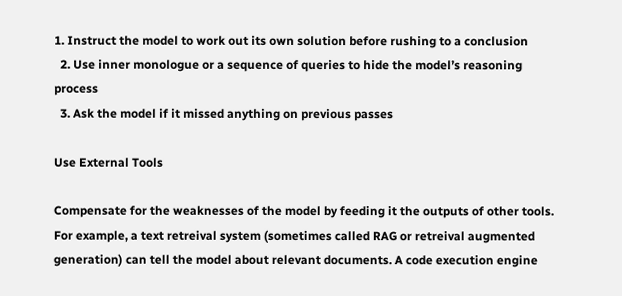1. Instruct the model to work out its own solution before rushing to a conclusion
  2. Use inner monologue or a sequence of queries to hide the model’s reasoning process
  3. Ask the model if it missed anything on previous passes

Use External Tools

Compensate for the weaknesses of the model by feeding it the outputs of other tools. For example, a text retreival system (sometimes called RAG or retreival augmented generation) can tell the model about relevant documents. A code execution engine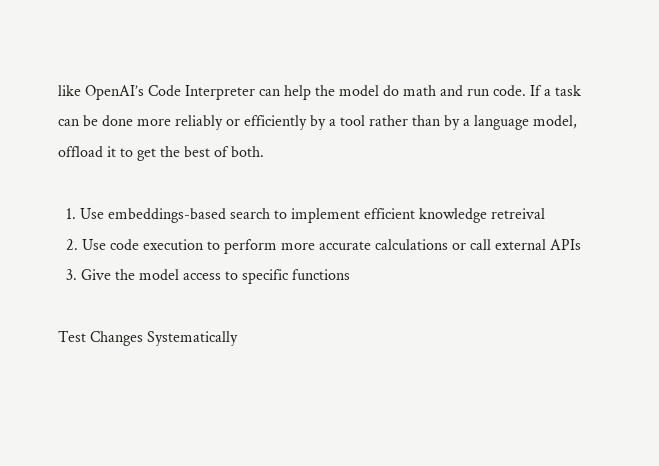like OpenAI’s Code Interpreter can help the model do math and run code. If a task can be done more reliably or efficiently by a tool rather than by a language model, offload it to get the best of both.

  1. Use embeddings-based search to implement efficient knowledge retreival
  2. Use code execution to perform more accurate calculations or call external APIs
  3. Give the model access to specific functions

Test Changes Systematically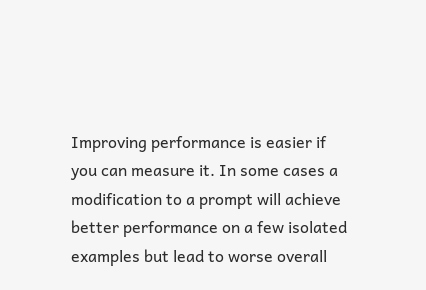Improving performance is easier if you can measure it. In some cases a modification to a prompt will achieve better performance on a few isolated examples but lead to worse overall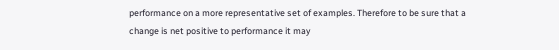performance on a more representative set of examples. Therefore to be sure that a change is net positive to performance it may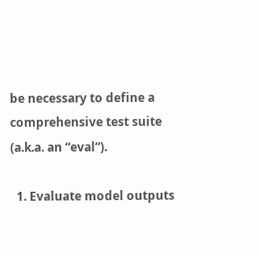be necessary to define a comprehensive test suite (a.k.a. an “eval”).

  1. Evaluate model outputs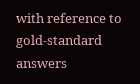with reference to gold-standard answers